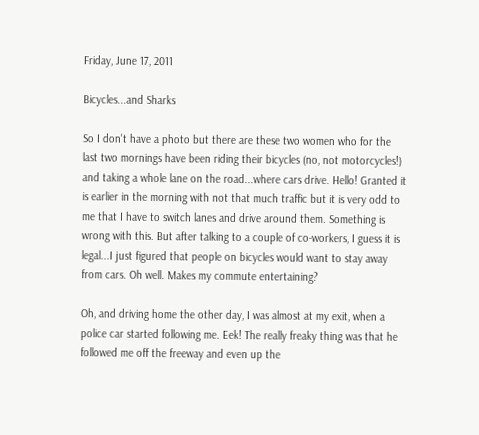Friday, June 17, 2011

Bicycles...and Sharks

So I don't have a photo but there are these two women who for the last two mornings have been riding their bicycles (no, not motorcycles!) and taking a whole lane on the road...where cars drive. Hello! Granted it is earlier in the morning with not that much traffic but it is very odd to me that I have to switch lanes and drive around them. Something is wrong with this. But after talking to a couple of co-workers, I guess it is legal...I just figured that people on bicycles would want to stay away from cars. Oh well. Makes my commute entertaining?

Oh, and driving home the other day, I was almost at my exit, when a police car started following me. Eek! The really freaky thing was that he followed me off the freeway and even up the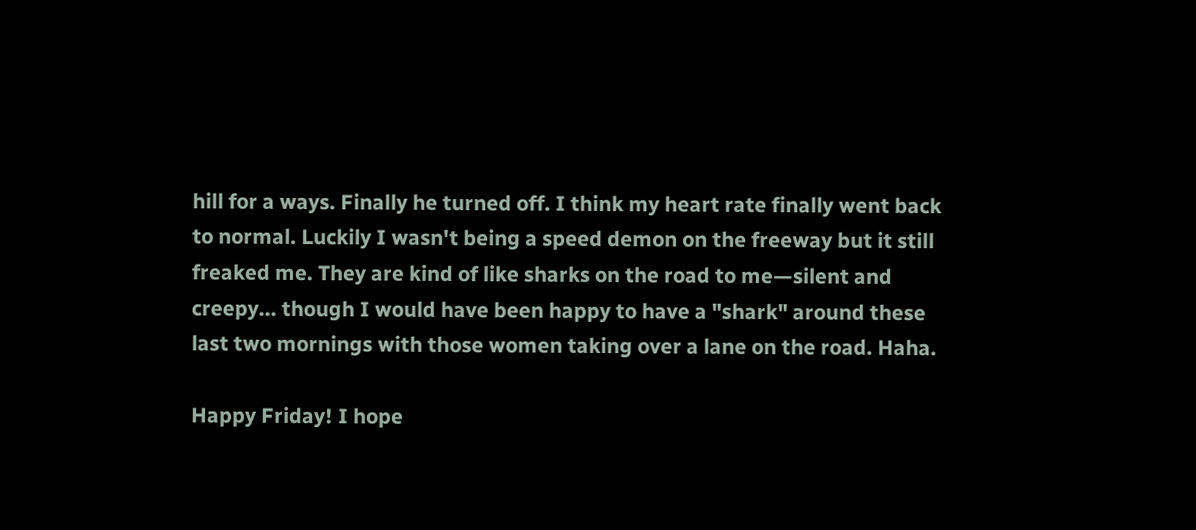hill for a ways. Finally he turned off. I think my heart rate finally went back to normal. Luckily I wasn't being a speed demon on the freeway but it still freaked me. They are kind of like sharks on the road to me—silent and creepy... though I would have been happy to have a "shark" around these last two mornings with those women taking over a lane on the road. Haha.

Happy Friday! I hope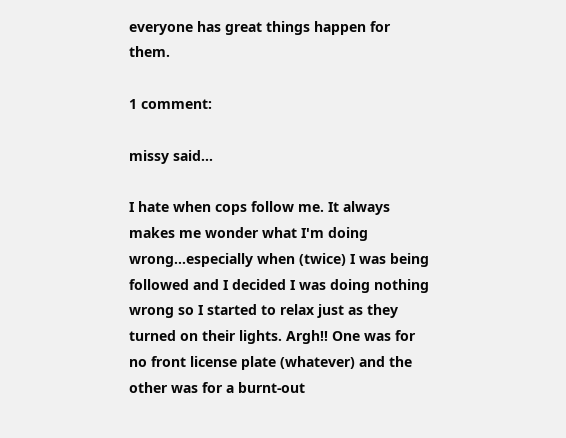everyone has great things happen for them.

1 comment:

missy said...

I hate when cops follow me. It always makes me wonder what I'm doing wrong...especially when (twice) I was being followed and I decided I was doing nothing wrong so I started to relax just as they turned on their lights. Argh!! One was for no front license plate (whatever) and the other was for a burnt-out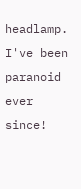headlamp. I've been paranoid ever since!